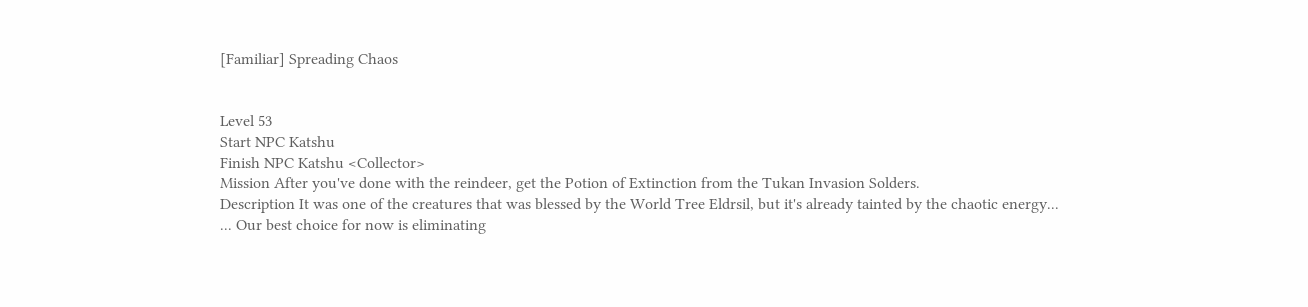[Familiar] Spreading Chaos


Level 53
Start NPC Katshu
Finish NPC Katshu <Collector>
Mission After you've done with the reindeer, get the Potion of Extinction from the Tukan Invasion Solders.
Description It was one of the creatures that was blessed by the World Tree Eldrsil, but it's already tainted by the chaotic energy...
... Our best choice for now is eliminating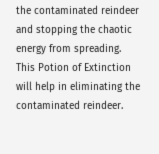the contaminated reindeer and stopping the chaotic energy from spreading.
This Potion of Extinction will help in eliminating the contaminated reindeer.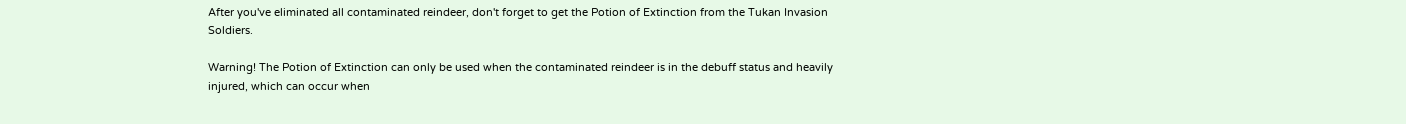After you've eliminated all contaminated reindeer, don't forget to get the Potion of Extinction from the Tukan Invasion Soldiers.

Warning! The Potion of Extinction can only be used when the contaminated reindeer is in the debuff status and heavily injured, which can occur when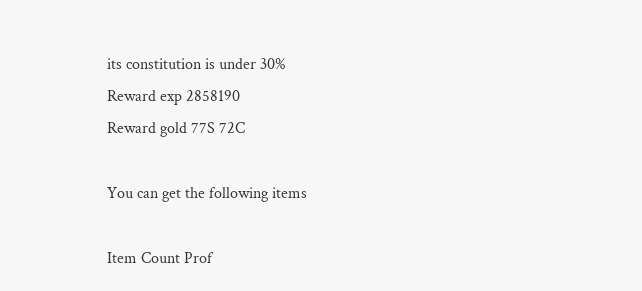its constitution is under 30%
Reward exp 2858190
Reward gold 77S 72C

You can get the following items

Item Count Prof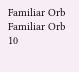Familiar Orb Familiar Orb 10